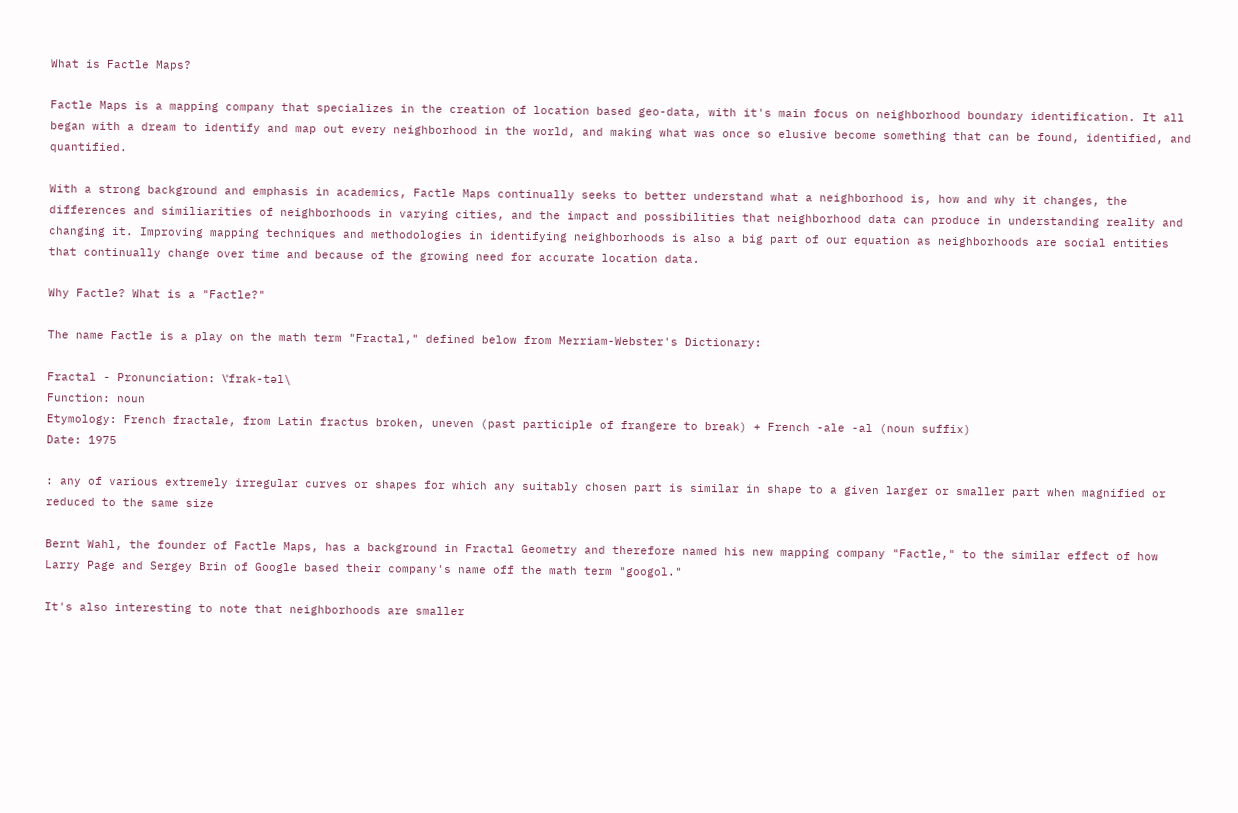What is Factle Maps?

Factle Maps is a mapping company that specializes in the creation of location based geo-data, with it's main focus on neighborhood boundary identification. It all began with a dream to identify and map out every neighborhood in the world, and making what was once so elusive become something that can be found, identified, and quantified.

With a strong background and emphasis in academics, Factle Maps continually seeks to better understand what a neighborhood is, how and why it changes, the differences and similiarities of neighborhoods in varying cities, and the impact and possibilities that neighborhood data can produce in understanding reality and changing it. Improving mapping techniques and methodologies in identifying neighborhoods is also a big part of our equation as neighborhoods are social entities that continually change over time and because of the growing need for accurate location data.

Why Factle? What is a "Factle?"

The name Factle is a play on the math term "Fractal," defined below from Merriam-Webster's Dictionary:

Fractal - Pronunciation: \ˈfrak-təl\
Function: noun
Etymology: French fractale, from Latin fractus broken, uneven (past participle of frangere to break) + French -ale -al (noun suffix)
Date: 1975

: any of various extremely irregular curves or shapes for which any suitably chosen part is similar in shape to a given larger or smaller part when magnified or reduced to the same size

Bernt Wahl, the founder of Factle Maps, has a background in Fractal Geometry and therefore named his new mapping company "Factle," to the similar effect of how Larry Page and Sergey Brin of Google based their company's name off the math term "googol."

It's also interesting to note that neighborhoods are smaller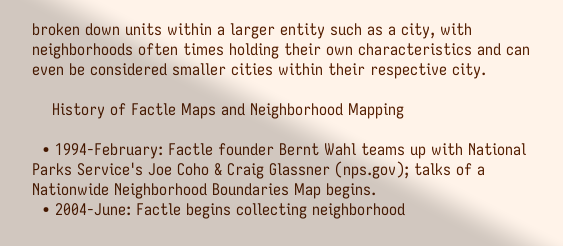broken down units within a larger entity such as a city, with neighborhoods often times holding their own characteristics and can even be considered smaller cities within their respective city.

    History of Factle Maps and Neighborhood Mapping

  • 1994-February: Factle founder Bernt Wahl teams up with National Parks Service's Joe Coho & Craig Glassner (nps.gov); talks of a Nationwide Neighborhood Boundaries Map begins.
  • 2004-June: Factle begins collecting neighborhood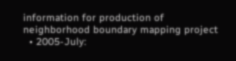information for production of neighborhood boundary mapping project
  • 2005-July: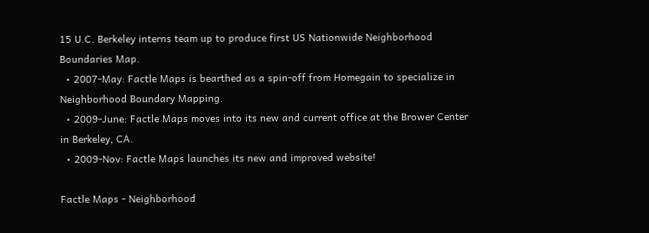15 U.C. Berkeley interns team up to produce first US Nationwide Neighborhood Boundaries Map.
  • 2007-May: Factle Maps is bearthed as a spin-off from Homegain to specialize in Neighborhood Boundary Mapping.
  • 2009-June: Factle Maps moves into its new and current office at the Brower Center in Berkeley, CA.
  • 2009-Nov: Factle Maps launches its new and improved website!

Factle Maps - Neighborhood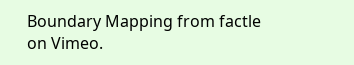Boundary Mapping from factle on Vimeo.